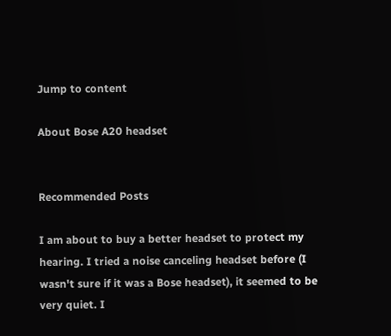Jump to content

About Bose A20 headset


Recommended Posts

I am about to buy a better headset to protect my hearing. I tried a noise canceling headset before (I wasn't sure if it was a Bose headset), it seemed to be very quiet. I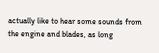actually like to hear some sounds from the engine and blades, as long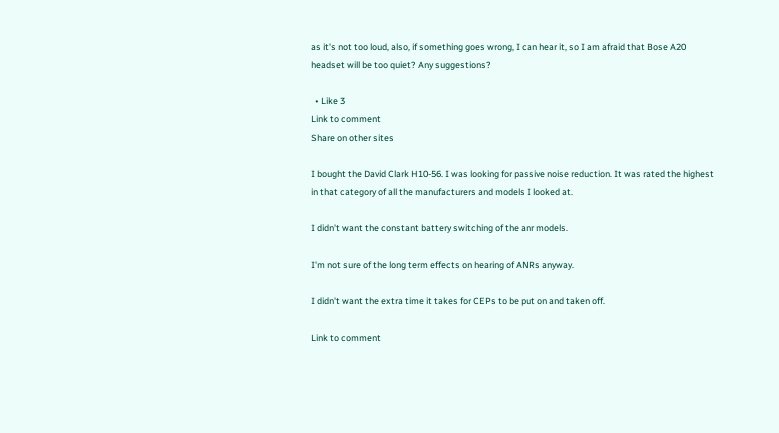as it's not too loud, also, if something goes wrong, I can hear it, so I am afraid that Bose A20 headset will be too quiet? Any suggestions?

  • Like 3
Link to comment
Share on other sites

I bought the David Clark H10-56. I was looking for passive noise reduction. It was rated the highest in that category of all the manufacturers and models I looked at.

I didn't want the constant battery switching of the anr models.

I'm not sure of the long term effects on hearing of ANRs anyway.

I didn't want the extra time it takes for CEPs to be put on and taken off.

Link to comment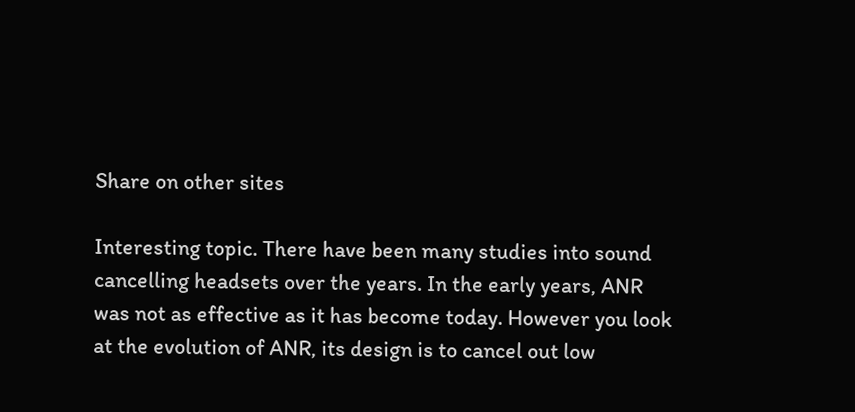Share on other sites

Interesting topic. There have been many studies into sound cancelling headsets over the years. In the early years, ANR was not as effective as it has become today. However you look at the evolution of ANR, its design is to cancel out low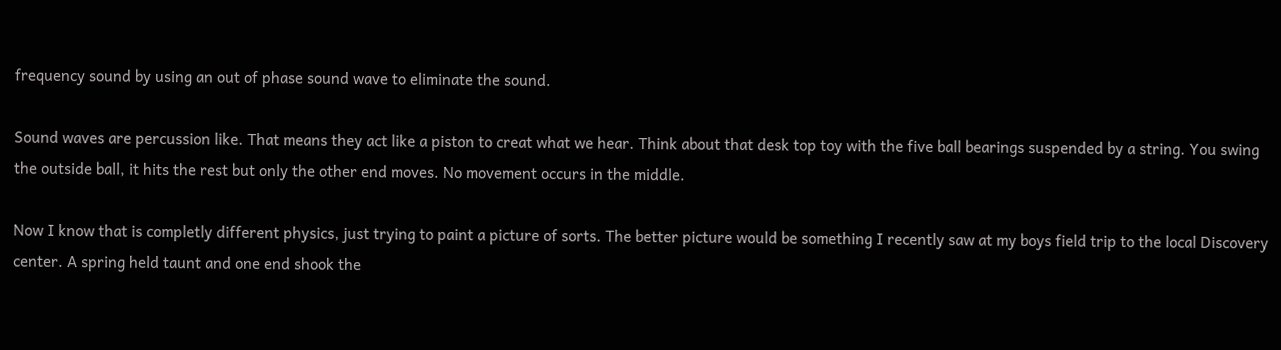frequency sound by using an out of phase sound wave to eliminate the sound.

Sound waves are percussion like. That means they act like a piston to creat what we hear. Think about that desk top toy with the five ball bearings suspended by a string. You swing the outside ball, it hits the rest but only the other end moves. No movement occurs in the middle.

Now I know that is completly different physics, just trying to paint a picture of sorts. The better picture would be something I recently saw at my boys field trip to the local Discovery center. A spring held taunt and one end shook the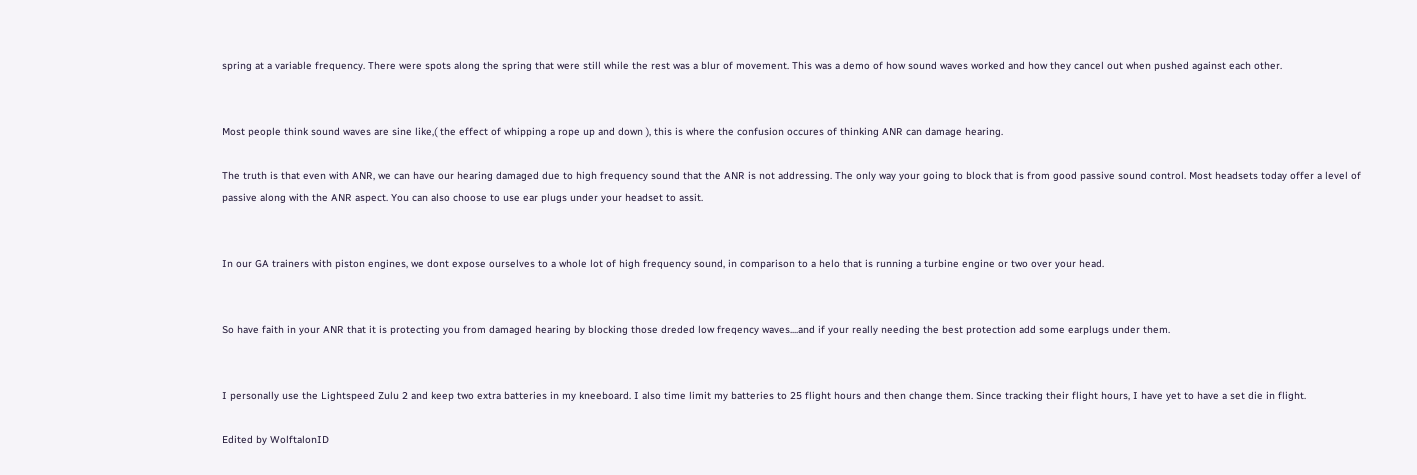spring at a variable frequency. There were spots along the spring that were still while the rest was a blur of movement. This was a demo of how sound waves worked and how they cancel out when pushed against each other.


Most people think sound waves are sine like,( the effect of whipping a rope up and down ), this is where the confusion occures of thinking ANR can damage hearing.

The truth is that even with ANR, we can have our hearing damaged due to high frequency sound that the ANR is not addressing. The only way your going to block that is from good passive sound control. Most headsets today offer a level of passive along with the ANR aspect. You can also choose to use ear plugs under your headset to assit.


In our GA trainers with piston engines, we dont expose ourselves to a whole lot of high frequency sound, in comparison to a helo that is running a turbine engine or two over your head.


So have faith in your ANR that it is protecting you from damaged hearing by blocking those dreded low freqency waves....and if your really needing the best protection add some earplugs under them.


I personally use the Lightspeed Zulu 2 and keep two extra batteries in my kneeboard. I also time limit my batteries to 25 flight hours and then change them. Since tracking their flight hours, I have yet to have a set die in flight.

Edited by WolftalonID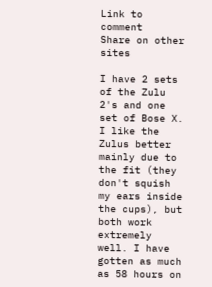Link to comment
Share on other sites

I have 2 sets of the Zulu 2's and one set of Bose X. I like the Zulus better mainly due to the fit (they don't squish my ears inside the cups), but both work extremely well. I have gotten as much as 58 hours on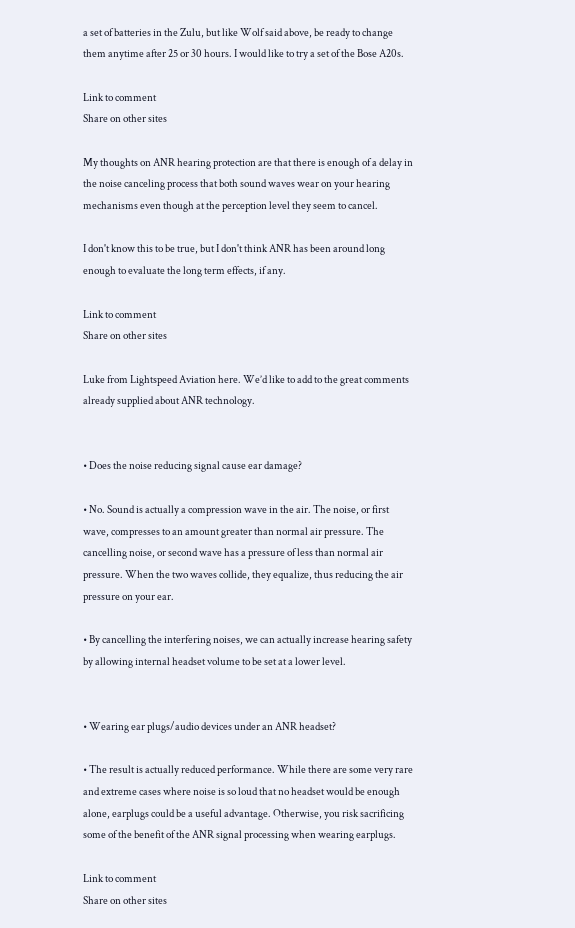a set of batteries in the Zulu, but like Wolf said above, be ready to change them anytime after 25 or 30 hours. I would like to try a set of the Bose A20s.

Link to comment
Share on other sites

My thoughts on ANR hearing protection are that there is enough of a delay in the noise canceling process that both sound waves wear on your hearing mechanisms even though at the perception level they seem to cancel.

I don't know this to be true, but I don't think ANR has been around long enough to evaluate the long term effects, if any.

Link to comment
Share on other sites

Luke from Lightspeed Aviation here. We’d like to add to the great comments already supplied about ANR technology.


• Does the noise reducing signal cause ear damage?

• No. Sound is actually a compression wave in the air. The noise, or first wave, compresses to an amount greater than normal air pressure. The cancelling noise, or second wave has a pressure of less than normal air pressure. When the two waves collide, they equalize, thus reducing the air pressure on your ear.

• By cancelling the interfering noises, we can actually increase hearing safety by allowing internal headset volume to be set at a lower level.


• Wearing ear plugs/audio devices under an ANR headset?

• The result is actually reduced performance. While there are some very rare and extreme cases where noise is so loud that no headset would be enough alone, earplugs could be a useful advantage. Otherwise, you risk sacrificing some of the benefit of the ANR signal processing when wearing earplugs.

Link to comment
Share on other sites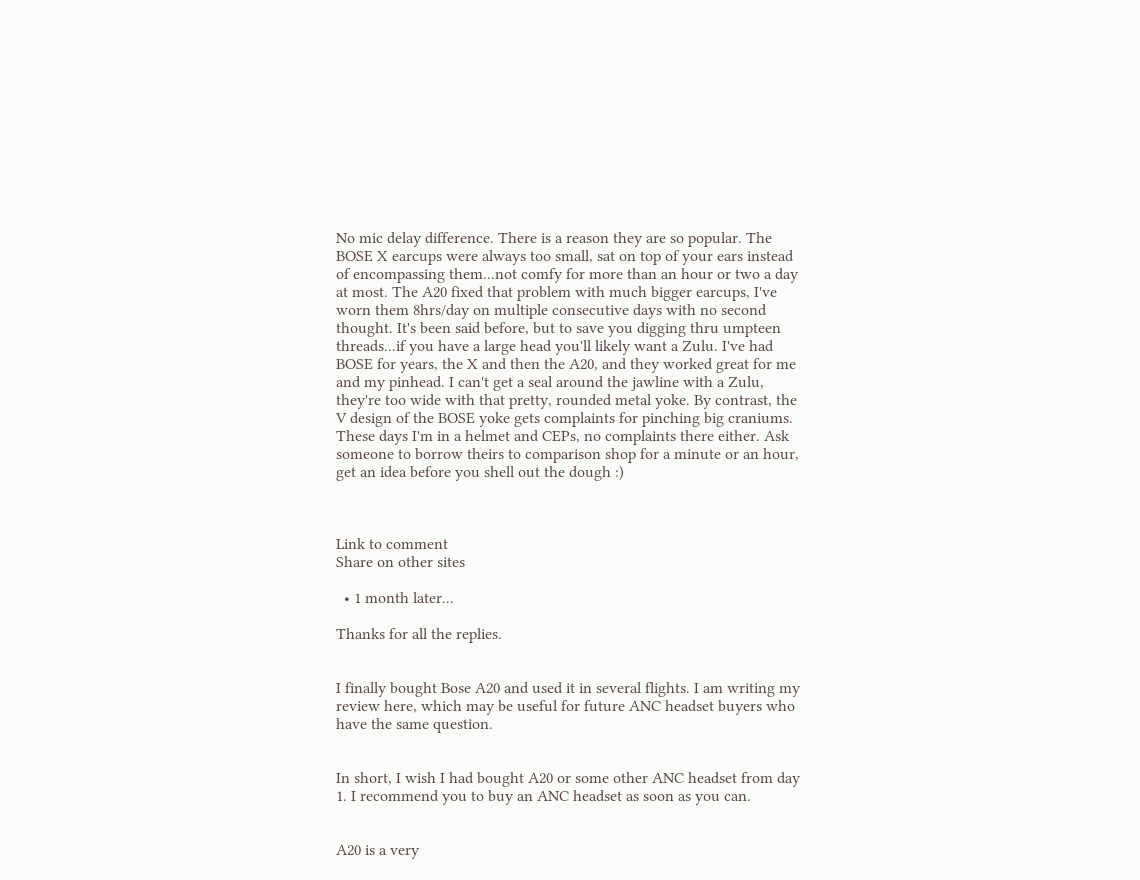No mic delay difference. There is a reason they are so popular. The BOSE X earcups were always too small, sat on top of your ears instead of encompassing them...not comfy for more than an hour or two a day at most. The A20 fixed that problem with much bigger earcups, I've worn them 8hrs/day on multiple consecutive days with no second thought. It's been said before, but to save you digging thru umpteen threads...if you have a large head you'll likely want a Zulu. I've had BOSE for years, the X and then the A20, and they worked great for me and my pinhead. I can't get a seal around the jawline with a Zulu, they're too wide with that pretty, rounded metal yoke. By contrast, the V design of the BOSE yoke gets complaints for pinching big craniums. These days I'm in a helmet and CEPs, no complaints there either. Ask someone to borrow theirs to comparison shop for a minute or an hour, get an idea before you shell out the dough :)



Link to comment
Share on other sites

  • 1 month later...

Thanks for all the replies.


I finally bought Bose A20 and used it in several flights. I am writing my review here, which may be useful for future ANC headset buyers who have the same question.


In short, I wish I had bought A20 or some other ANC headset from day 1. I recommend you to buy an ANC headset as soon as you can.


A20 is a very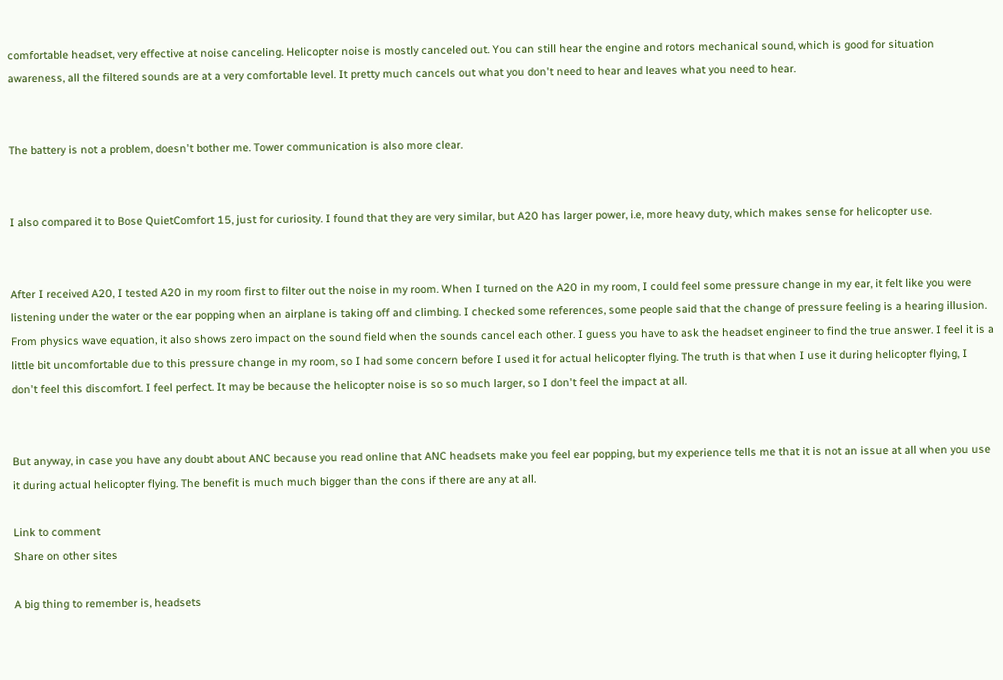comfortable headset, very effective at noise canceling. Helicopter noise is mostly canceled out. You can still hear the engine and rotors mechanical sound, which is good for situation awareness, all the filtered sounds are at a very comfortable level. It pretty much cancels out what you don't need to hear and leaves what you need to hear.


The battery is not a problem, doesn't bother me. Tower communication is also more clear.


I also compared it to Bose QuietComfort 15, just for curiosity. I found that they are very similar, but A20 has larger power, i.e, more heavy duty, which makes sense for helicopter use.


After I received A20, I tested A20 in my room first to filter out the noise in my room. When I turned on the A20 in my room, I could feel some pressure change in my ear, it felt like you were listening under the water or the ear popping when an airplane is taking off and climbing. I checked some references, some people said that the change of pressure feeling is a hearing illusion. From physics wave equation, it also shows zero impact on the sound field when the sounds cancel each other. I guess you have to ask the headset engineer to find the true answer. I feel it is a little bit uncomfortable due to this pressure change in my room, so I had some concern before I used it for actual helicopter flying. The truth is that when I use it during helicopter flying, I don't feel this discomfort. I feel perfect. It may be because the helicopter noise is so so much larger, so I don't feel the impact at all.


But anyway, in case you have any doubt about ANC because you read online that ANC headsets make you feel ear popping, but my experience tells me that it is not an issue at all when you use it during actual helicopter flying. The benefit is much much bigger than the cons if there are any at all.

Link to comment
Share on other sites

A big thing to remember is, headsets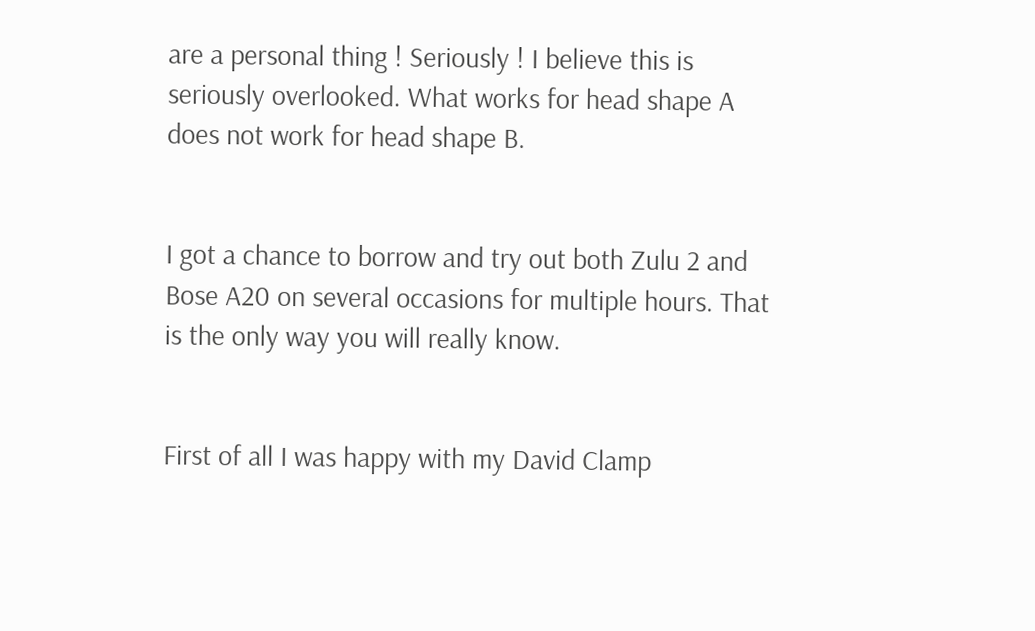are a personal thing ! Seriously ! I believe this is seriously overlooked. What works for head shape A does not work for head shape B.


I got a chance to borrow and try out both Zulu 2 and Bose A20 on several occasions for multiple hours. That is the only way you will really know.


First of all I was happy with my David Clamp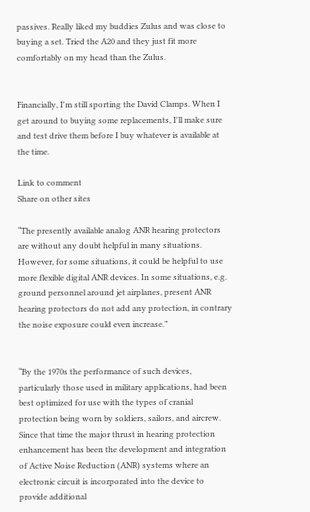passives. Really liked my buddies Zulus and was close to buying a set. Tried the A20 and they just fit more comfortably on my head than the Zulus.


Financially, I'm still sporting the David Clamps. When I get around to buying some replacements, I'll make sure and test drive them before I buy whatever is available at the time.

Link to comment
Share on other sites

“The presently available analog ANR hearing protectors are without any doubt helpful in many situations. However, for some situations, it could be helpful to use more flexible digital ANR devices. In some situations, e.g. ground personnel around jet airplanes, present ANR hearing protectors do not add any protection, in contrary the noise exposure could even increase.”


“By the 1970s the performance of such devices, particularly those used in military applications, had been best optimized for use with the types of cranial protection being worn by soldiers, sailors, and aircrew. Since that time the major thrust in hearing protection enhancement has been the development and integration of Active Noise Reduction (ANR) systems where an electronic circuit is incorporated into the device to provide additional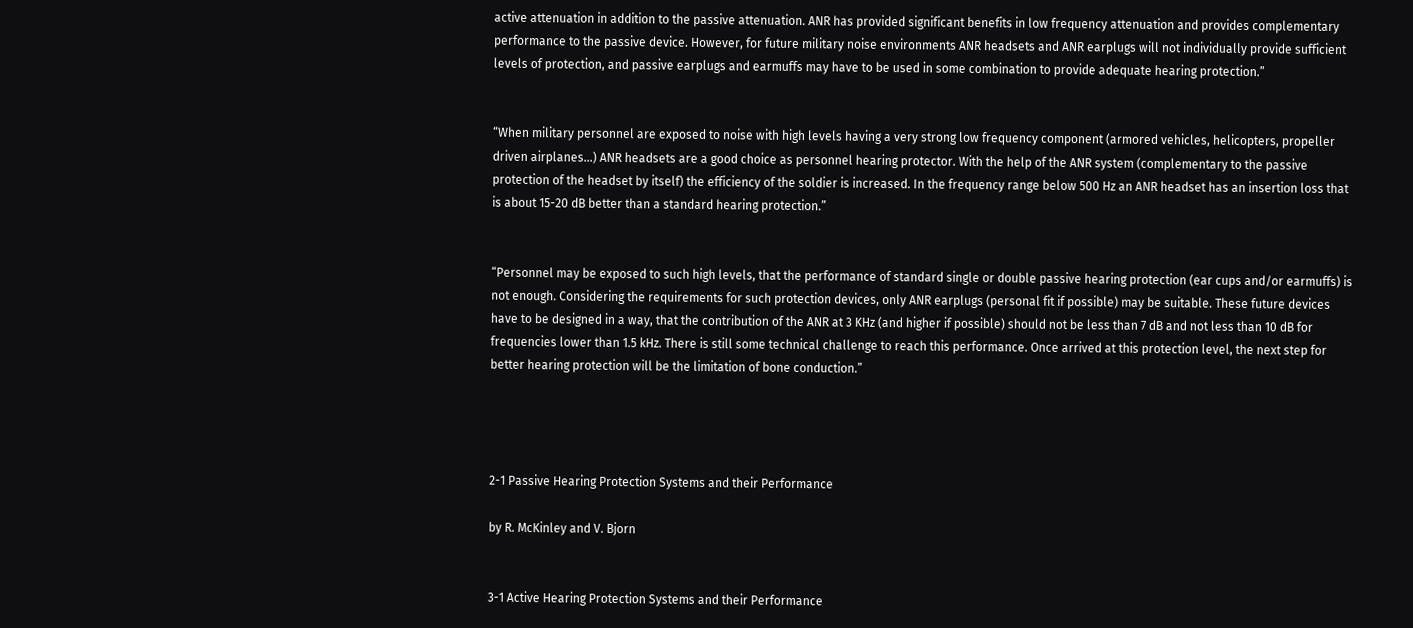active attenuation in addition to the passive attenuation. ANR has provided significant benefits in low frequency attenuation and provides complementary performance to the passive device. However, for future military noise environments ANR headsets and ANR earplugs will not individually provide sufficient levels of protection, and passive earplugs and earmuffs may have to be used in some combination to provide adequate hearing protection.”


“When military personnel are exposed to noise with high levels having a very strong low frequency component (armored vehicles, helicopters, propeller driven airplanes…) ANR headsets are a good choice as personnel hearing protector. With the help of the ANR system (complementary to the passive protection of the headset by itself) the efficiency of the soldier is increased. In the frequency range below 500 Hz an ANR headset has an insertion loss that is about 15-20 dB better than a standard hearing protection.”


“Personnel may be exposed to such high levels, that the performance of standard single or double passive hearing protection (ear cups and/or earmuffs) is not enough. Considering the requirements for such protection devices, only ANR earplugs (personal fit if possible) may be suitable. These future devices have to be designed in a way, that the contribution of the ANR at 3 KHz (and higher if possible) should not be less than 7 dB and not less than 10 dB for frequencies lower than 1.5 kHz. There is still some technical challenge to reach this performance. Once arrived at this protection level, the next step for better hearing protection will be the limitation of bone conduction.”




2-1 Passive Hearing Protection Systems and their Performance

by R. McKinley and V. Bjorn


3-1 Active Hearing Protection Systems and their Performance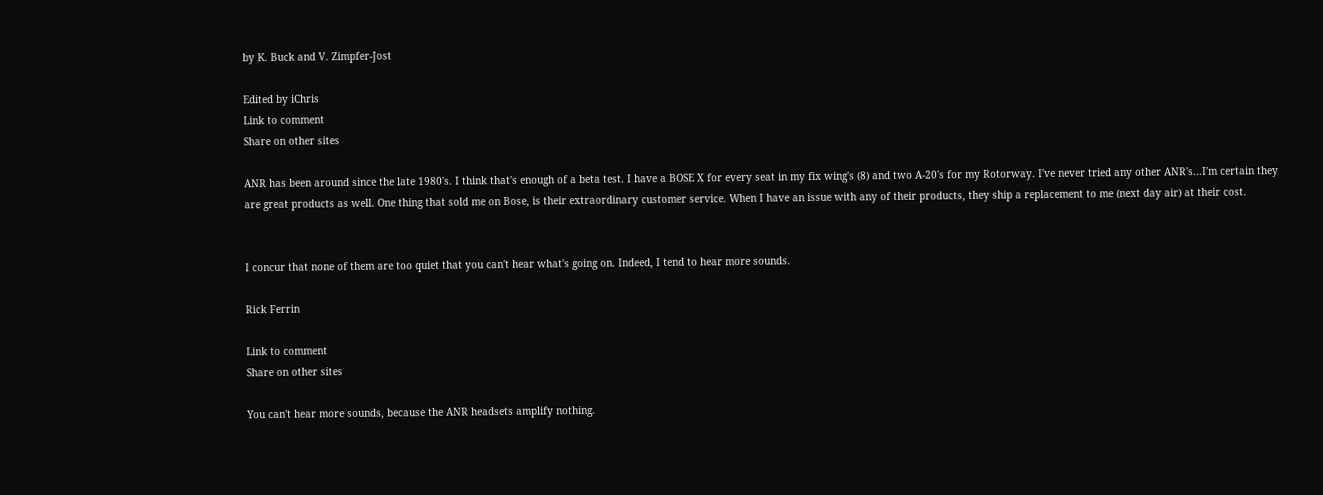by K. Buck and V. Zimpfer-Jost

Edited by iChris
Link to comment
Share on other sites

ANR has been around since the late 1980's. I think that's enough of a beta test. I have a BOSE X for every seat in my fix wing's (8) and two A-20's for my Rotorway. I've never tried any other ANR's...I'm certain they are great products as well. One thing that sold me on Bose, is their extraordinary customer service. When I have an issue with any of their products, they ship a replacement to me (next day air) at their cost.


I concur that none of them are too quiet that you can't hear what's going on. Indeed, I tend to hear more sounds.

Rick Ferrin

Link to comment
Share on other sites

You can't hear more sounds, because the ANR headsets amplify nothing.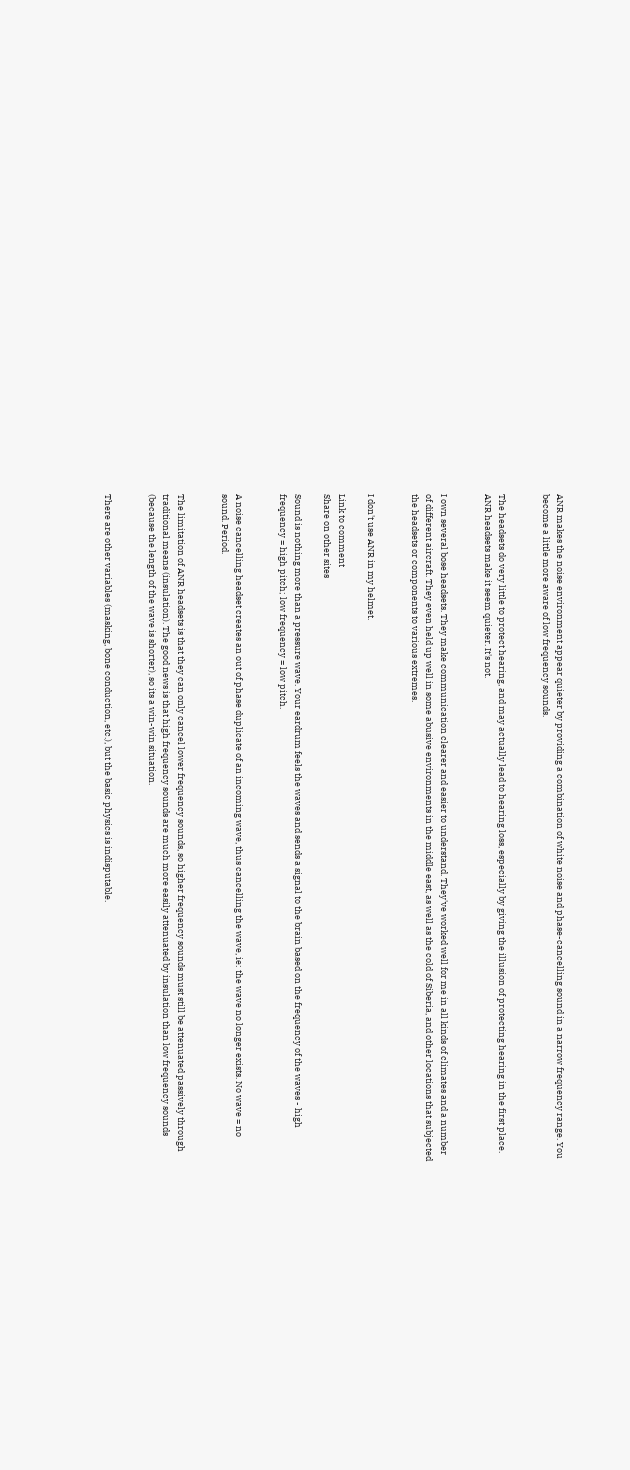ANR makes the noise environment appear quieter by providing a combination of white noise and phase-cancelling sound in a narrow frequency range. You become a little more aware of low frequency sounds.


The headsets do very little to protect hearing, and may actually lead to hearing loss, especially by giving the illusion of protecting hearing in the first place. ANR headsets make it seem quieter. It's not.


I own several bose headsets. They make communication clearer and easier to understand. They've worked well for me in all kinds of climates and a number of different aircraft. They even held up well in some abusive environments in the middle east, as well as the cold of Siberia, and other locations that subjected the headsets or components to various extremes.


I don't use ANR in my helmet.

Link to comment
Share on other sites

Sound is nothing more than a pressure wave. Your eardrum feels the waves and sends a signal to the brain based on the frequency of the waves - high frequency = high pitch; low frequency = low pitch.


A noise cancelling headset creates an out of phase duplicate of an incoming wave, thus cancelling the wave, ie: the wave no longer exists. No wave = no sound. Period.


The limitation of ANR headsets is that they can only cancel lower frequency sounds, so higher frequency sounds must still be attenuated passively through traditional means (insulation). The good news is that high frequency sounds are much more easily attenuated by insulation than low frequency sounds (because the length of the wave is shorter), so its a win-win situation.


There are other variables (masking, bone conduction, etc.), but the basic physics is indisputable.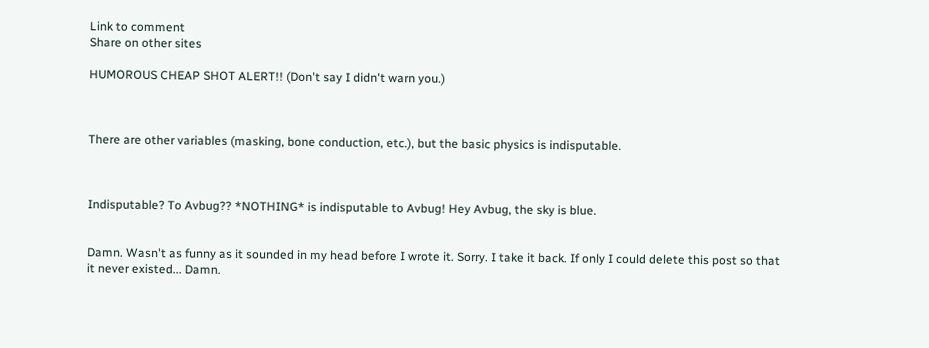Link to comment
Share on other sites

HUMOROUS CHEAP SHOT ALERT!! (Don't say I didn't warn you.)



There are other variables (masking, bone conduction, etc.), but the basic physics is indisputable.



Indisputable? To Avbug?? *NOTHING* is indisputable to Avbug! Hey Avbug, the sky is blue.


Damn. Wasn't as funny as it sounded in my head before I wrote it. Sorry. I take it back. If only I could delete this post so that it never existed... Damn.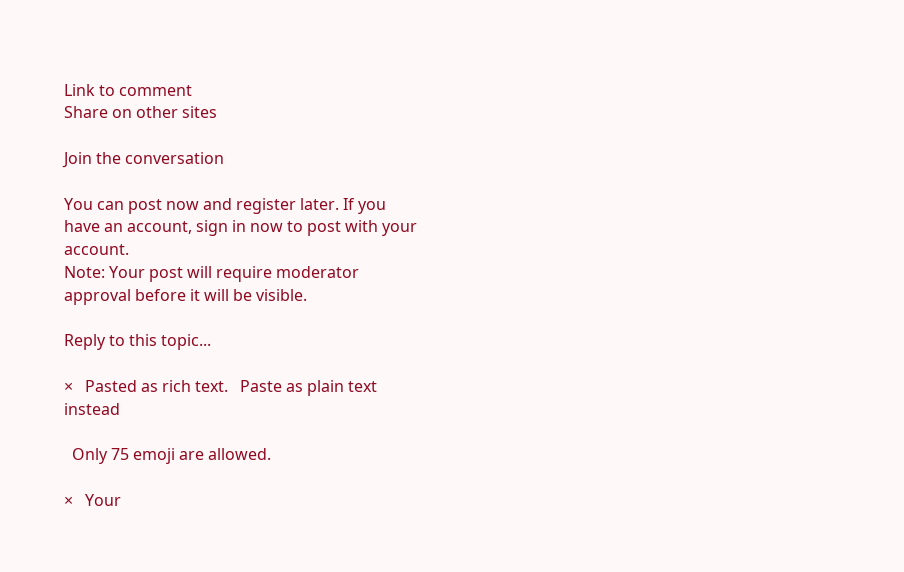Link to comment
Share on other sites

Join the conversation

You can post now and register later. If you have an account, sign in now to post with your account.
Note: Your post will require moderator approval before it will be visible.

Reply to this topic...

×   Pasted as rich text.   Paste as plain text instead

  Only 75 emoji are allowed.

×   Your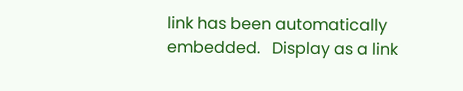link has been automatically embedded.   Display as a link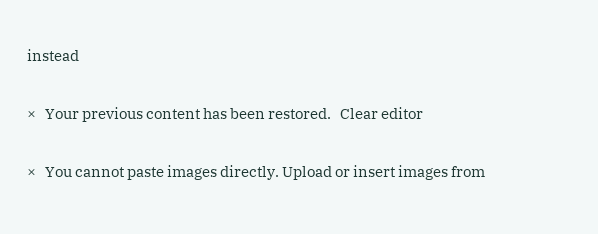instead

×   Your previous content has been restored.   Clear editor

×   You cannot paste images directly. Upload or insert images from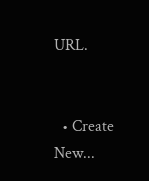URL.


  • Create New...